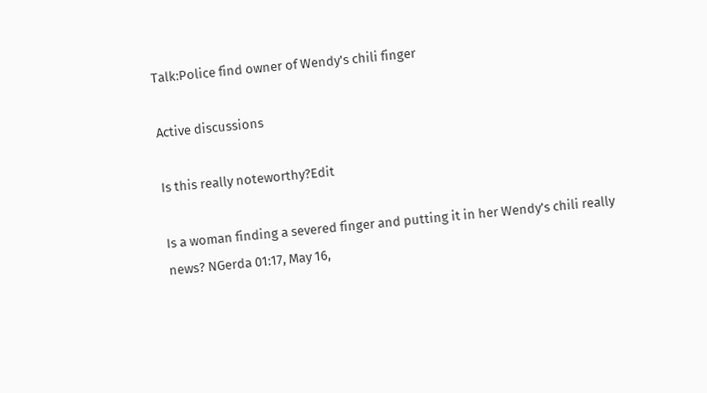Talk:Police find owner of Wendy's chili finger

Active discussions

Is this really noteworthy?Edit

Is a woman finding a severed finger and putting it in her Wendy's chili really news? NGerda 01:17, May 16,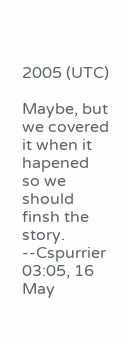2005 (UTC)

Maybe, but we covered it when it hapened so we should finsh the story. --Cspurrier 03:05, 16 May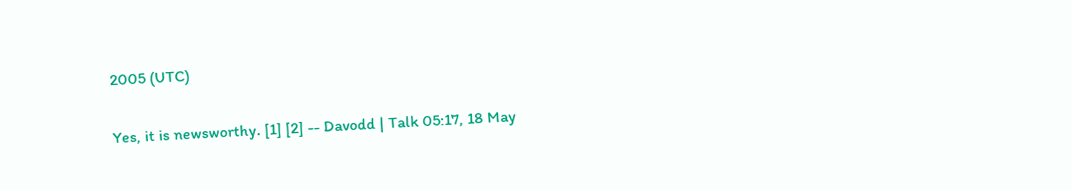2005 (UTC)

Yes, it is newsworthy. [1] [2] -- Davodd | Talk 05:17, 18 May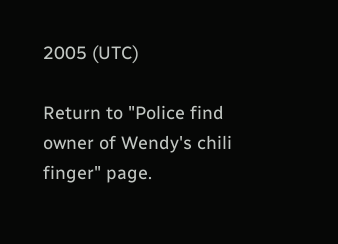2005 (UTC)

Return to "Police find owner of Wendy's chili finger" page.